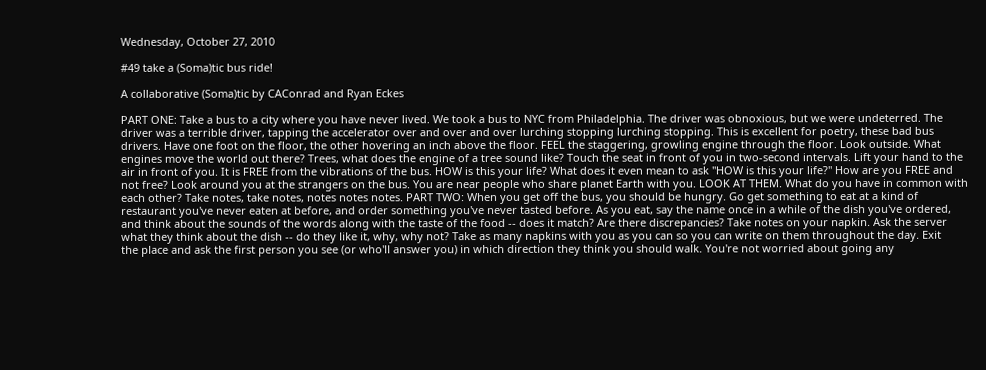Wednesday, October 27, 2010

#49 take a (Soma)tic bus ride!

A collaborative (Soma)tic by CAConrad and Ryan Eckes

PART ONE: Take a bus to a city where you have never lived. We took a bus to NYC from Philadelphia. The driver was obnoxious, but we were undeterred. The driver was a terrible driver, tapping the accelerator over and over and over lurching stopping lurching stopping. This is excellent for poetry, these bad bus drivers. Have one foot on the floor, the other hovering an inch above the floor. FEEL the staggering, growling engine through the floor. Look outside. What engines move the world out there? Trees, what does the engine of a tree sound like? Touch the seat in front of you in two-second intervals. Lift your hand to the air in front of you. It is FREE from the vibrations of the bus. HOW is this your life? What does it even mean to ask "HOW is this your life?" How are you FREE and not free? Look around you at the strangers on the bus. You are near people who share planet Earth with you. LOOK AT THEM. What do you have in common with each other? Take notes, take notes, notes notes notes. PART TWO: When you get off the bus, you should be hungry. Go get something to eat at a kind of restaurant you've never eaten at before, and order something you've never tasted before. As you eat, say the name once in a while of the dish you've ordered, and think about the sounds of the words along with the taste of the food -- does it match? Are there discrepancies? Take notes on your napkin. Ask the server what they think about the dish -- do they like it, why, why not? Take as many napkins with you as you can so you can write on them throughout the day. Exit
the place and ask the first person you see (or who'll answer you) in which direction they think you should walk. You're not worried about going any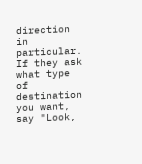direction in particular. If they ask what type of destination you want, say "Look,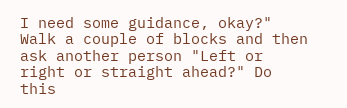I need some guidance, okay?" Walk a couple of blocks and then ask another person "Left or right or straight ahead?" Do this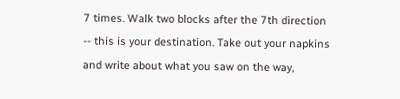7 times. Walk two blocks after the 7th direction -- this is your destination. Take out your napkins and write about what you saw on the way,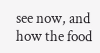see now, and how the food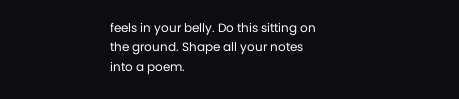feels in your belly. Do this sitting on the ground. Shape all your notes into a poem.